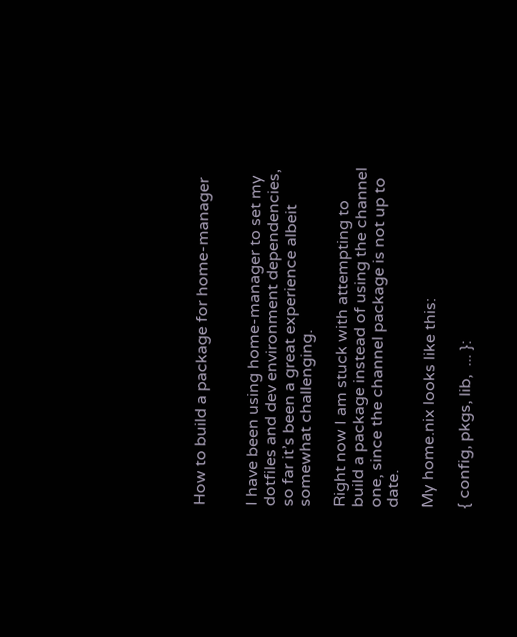How to build a package for home-manager


I have been using home-manager to set my dotfiles and dev environment dependencies, so far it’s been a great experience albeit somewhat challenging.

Right now I am stuck with attempting to build a package instead of using the channel one, since the channel package is not up to date.

My home.nix looks like this:

{ config, pkgs, lib,  ... }: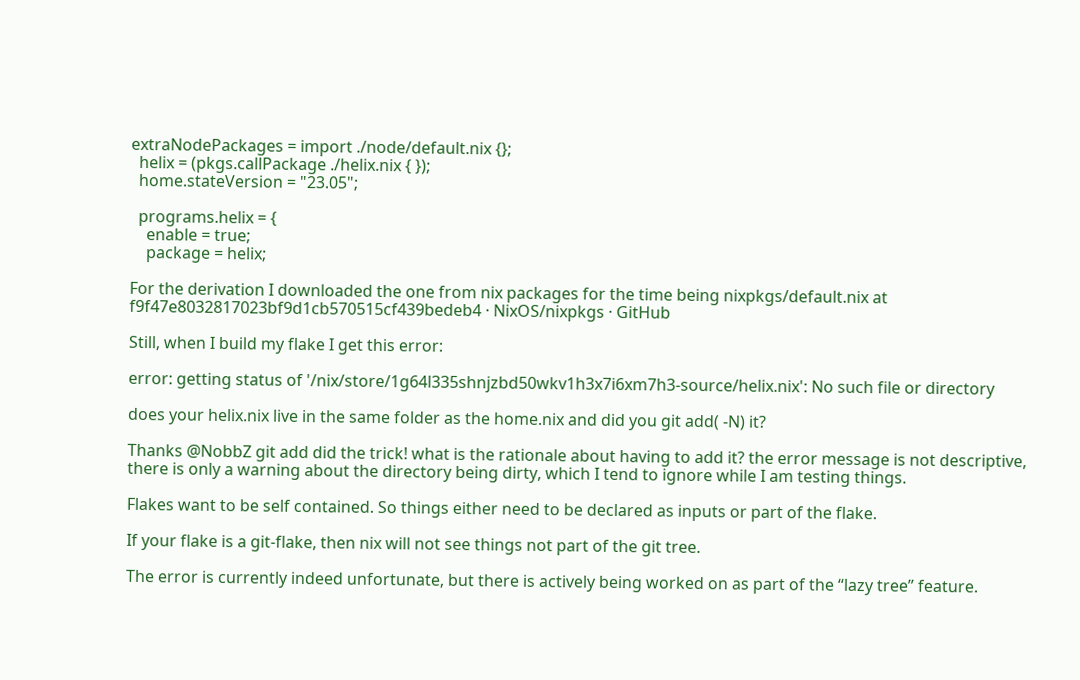extraNodePackages = import ./node/default.nix {};
  helix = (pkgs.callPackage ./helix.nix { });
  home.stateVersion = "23.05";

  programs.helix = {
    enable = true;
    package = helix;

For the derivation I downloaded the one from nix packages for the time being nixpkgs/default.nix at f9f47e8032817023bf9d1cb570515cf439bedeb4 · NixOS/nixpkgs · GitHub

Still, when I build my flake I get this error:

error: getting status of '/nix/store/1g64l335shnjzbd50wkv1h3x7i6xm7h3-source/helix.nix': No such file or directory

does your helix.nix live in the same folder as the home.nix and did you git add( -N) it?

Thanks @NobbZ git add did the trick! what is the rationale about having to add it? the error message is not descriptive, there is only a warning about the directory being dirty, which I tend to ignore while I am testing things.

Flakes want to be self contained. So things either need to be declared as inputs or part of the flake.

If your flake is a git-flake, then nix will not see things not part of the git tree.

The error is currently indeed unfortunate, but there is actively being worked on as part of the “lazy tree” feature.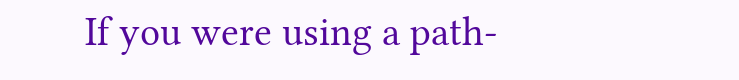If you were using a path-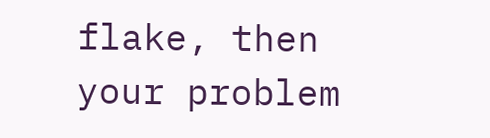flake, then your problem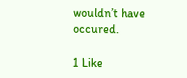wouldn’t have occured.

1 Like